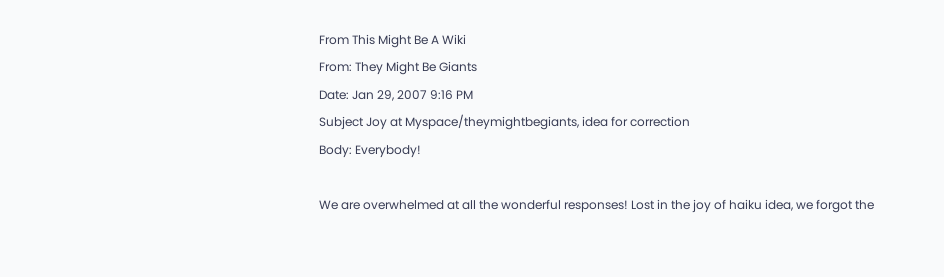From This Might Be A Wiki
From: They Might Be Giants
Date: Jan 29, 2007 9:16 PM
Subject Joy at Myspace/theymightbegiants, idea for correction
Body: Everybody!

We are overwhelmed at all the wonderful responses! Lost in the joy of haiku idea, we forgot the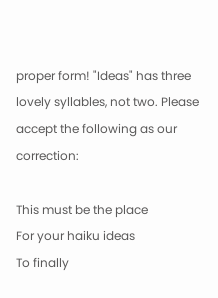proper form! "Ideas" has three lovely syllables, not two. Please accept the following as our correction:

This must be the place
For your haiku ideas
To finally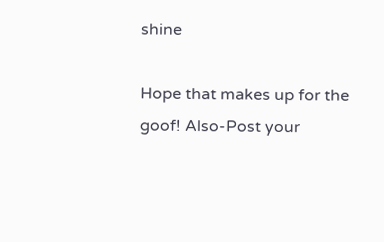shine

Hope that makes up for the goof! Also-Post your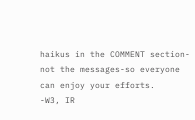haikus in the COMMENT section-not the messages-so everyone can enjoy your efforts.
-W3, IR